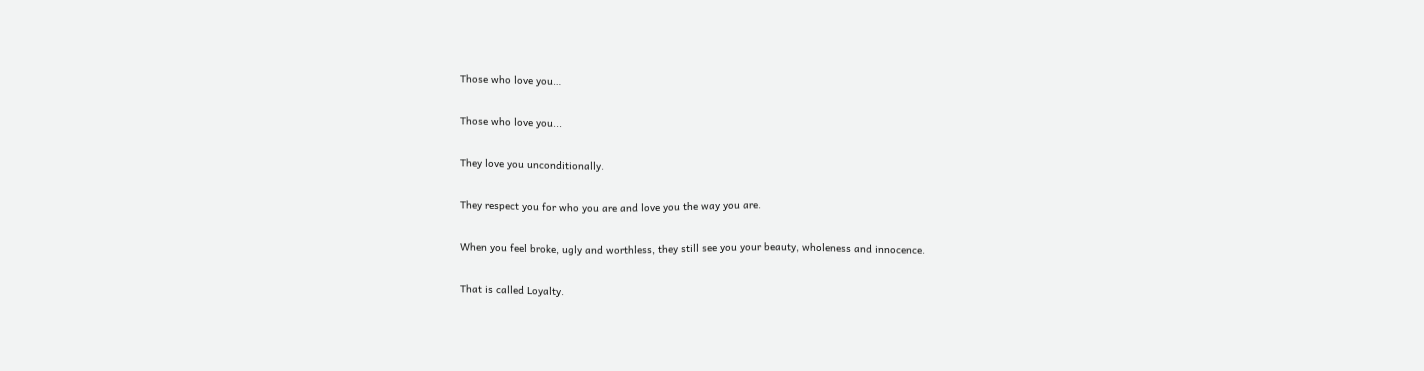Those who love you…

Those who love you...

They love you unconditionally.

They respect you for who you are and love you the way you are.

When you feel broke, ugly and worthless, they still see you your beauty, wholeness and innocence.

That is called Loyalty.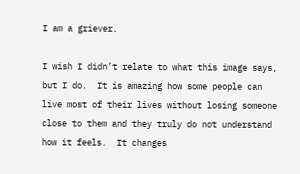I am a griever.

I wish I didn’t relate to what this image says, but I do.  It is amazing how some people can live most of their lives without losing someone close to them and they truly do not understand how it feels.  It changes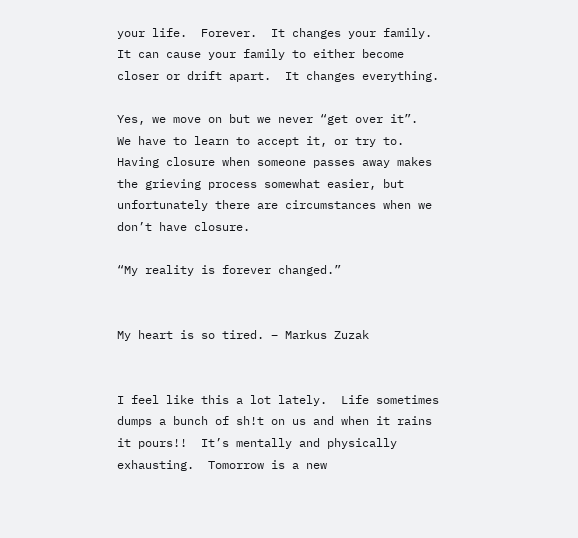your life.  Forever.  It changes your family.  It can cause your family to either become closer or drift apart.  It changes everything.

Yes, we move on but we never “get over it”.  We have to learn to accept it, or try to.  Having closure when someone passes away makes the grieving process somewhat easier, but unfortunately there are circumstances when we don’t have closure.

“My reality is forever changed.”


My heart is so tired. – Markus Zuzak


I feel like this a lot lately.  Life sometimes dumps a bunch of sh!t on us and when it rains it pours!!  It’s mentally and physically exhausting.  Tomorrow is a new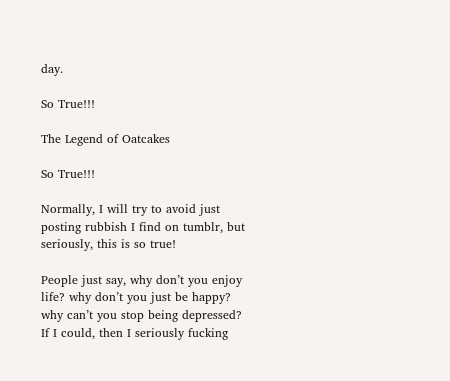day.

So True!!!

The Legend of Oatcakes

So True!!!

Normally, I will try to avoid just posting rubbish I find on tumblr, but seriously, this is so true!

People just say, why don’t you enjoy life? why don’t you just be happy? why can’t you stop being depressed?
If I could, then I seriously fucking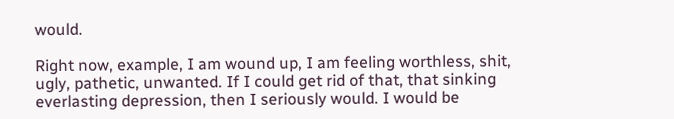would.

Right now, example, I am wound up, I am feeling worthless, shit, ugly, pathetic, unwanted. If I could get rid of that, that sinking everlasting depression, then I seriously would. I would be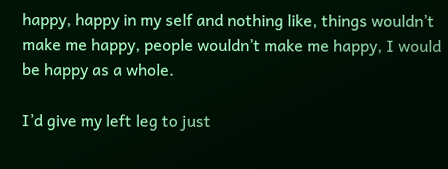happy, happy in my self and nothing like, things wouldn’t make me happy, people wouldn’t make me happy, I would be happy as a whole.

I’d give my left leg to just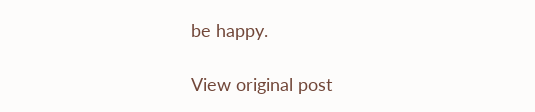be happy.

View original post